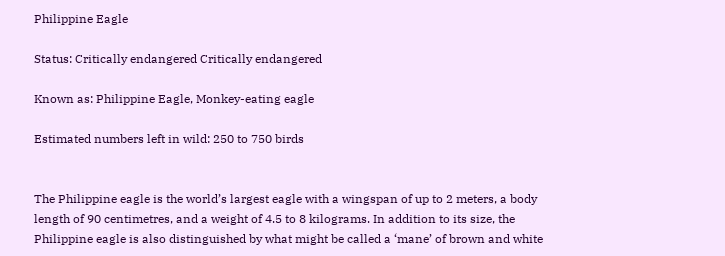Philippine Eagle

Status: Critically endangered Critically endangered

Known as: Philippine Eagle, Monkey-eating eagle

Estimated numbers left in wild: 250 to 750 birds


The Philippine eagle is the world’s largest eagle with a wingspan of up to 2 meters, a body length of 90 centimetres, and a weight of 4.5 to 8 kilograms. In addition to its size, the Philippine eagle is also distinguished by what might be called a ‘mane’ of brown and white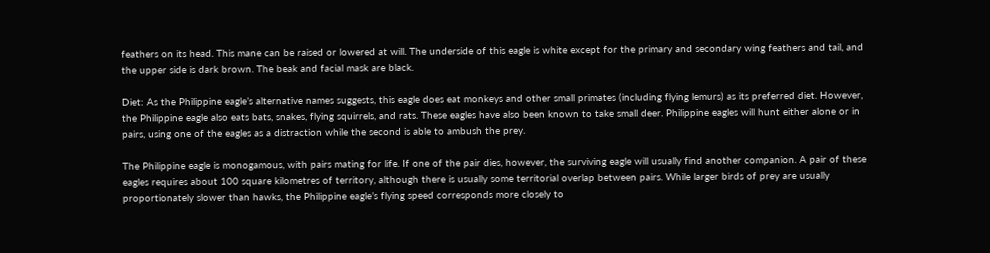feathers on its head. This mane can be raised or lowered at will. The underside of this eagle is white except for the primary and secondary wing feathers and tail, and the upper side is dark brown. The beak and facial mask are black.

Diet: As the Philippine eagle’s alternative names suggests, this eagle does eat monkeys and other small primates (including flying lemurs) as its preferred diet. However, the Philippine eagle also eats bats, snakes, flying squirrels, and rats. These eagles have also been known to take small deer. Philippine eagles will hunt either alone or in pairs, using one of the eagles as a distraction while the second is able to ambush the prey.

The Philippine eagle is monogamous, with pairs mating for life. If one of the pair dies, however, the surviving eagle will usually find another companion. A pair of these eagles requires about 100 square kilometres of territory, although there is usually some territorial overlap between pairs. While larger birds of prey are usually proportionately slower than hawks, the Philippine eagle’s flying speed corresponds more closely to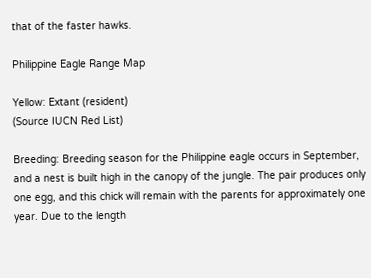that of the faster hawks.

Philippine Eagle Range Map

Yellow: Extant (resident)
(Source IUCN Red List)

Breeding: Breeding season for the Philippine eagle occurs in September, and a nest is built high in the canopy of the jungle. The pair produces only one egg, and this chick will remain with the parents for approximately one year. Due to the length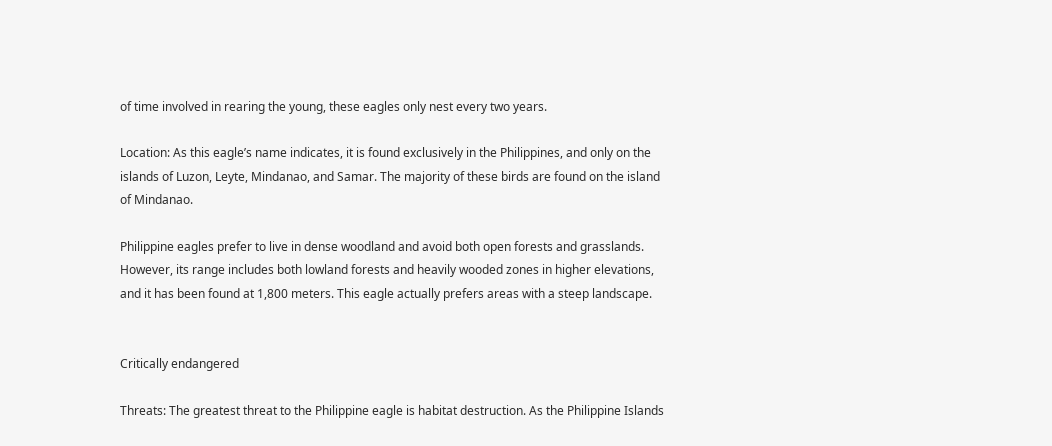of time involved in rearing the young, these eagles only nest every two years.

Location: As this eagle’s name indicates, it is found exclusively in the Philippines, and only on the islands of Luzon, Leyte, Mindanao, and Samar. The majority of these birds are found on the island of Mindanao.

Philippine eagles prefer to live in dense woodland and avoid both open forests and grasslands. However, its range includes both lowland forests and heavily wooded zones in higher elevations, and it has been found at 1,800 meters. This eagle actually prefers areas with a steep landscape.


Critically endangered

Threats: The greatest threat to the Philippine eagle is habitat destruction. As the Philippine Islands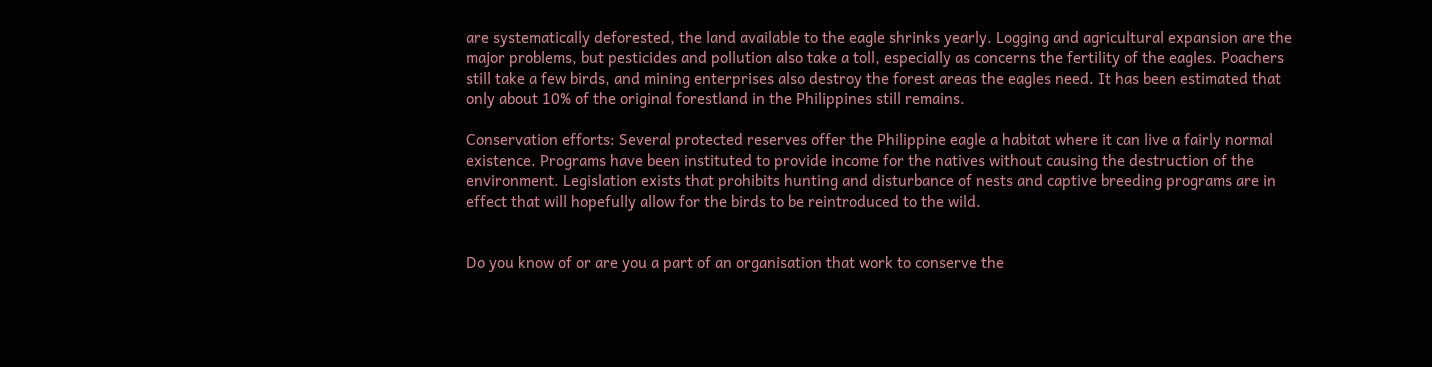are systematically deforested, the land available to the eagle shrinks yearly. Logging and agricultural expansion are the major problems, but pesticides and pollution also take a toll, especially as concerns the fertility of the eagles. Poachers still take a few birds, and mining enterprises also destroy the forest areas the eagles need. It has been estimated that only about 10% of the original forestland in the Philippines still remains.

Conservation efforts: Several protected reserves offer the Philippine eagle a habitat where it can live a fairly normal existence. Programs have been instituted to provide income for the natives without causing the destruction of the environment. Legislation exists that prohibits hunting and disturbance of nests and captive breeding programs are in effect that will hopefully allow for the birds to be reintroduced to the wild.


Do you know of or are you a part of an organisation that work to conserve the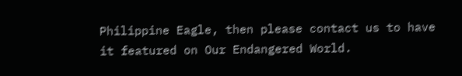Philippine Eagle, then please contact us to have it featured on Our Endangered World.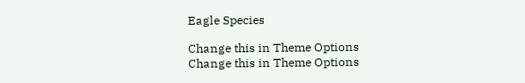Eagle Species

Change this in Theme Options
Change this in Theme Options